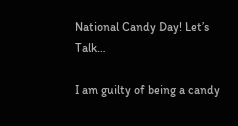National Candy Day! Let’s Talk…

I am guilty of being a candy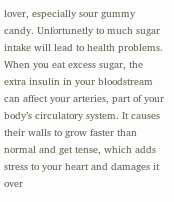lover, especially sour gummy candy. Unfortunetly to much sugar intake will lead to health problems. When you eat excess sugar, the extra insulin in your bloodstream can affect your arteries, part of your body’s circulatory system. It causes their walls to grow faster than normal and get tense, which adds stress to your heart and damages it over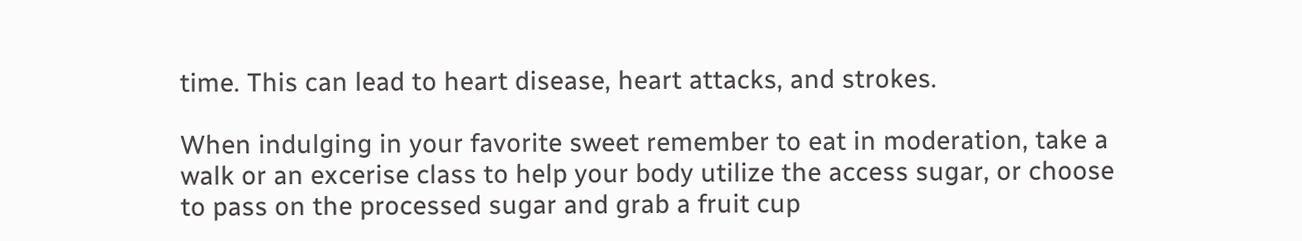time. This can lead to heart disease, heart attacks, and strokes.

When indulging in your favorite sweet remember to eat in moderation, take a walk or an excerise class to help your body utilize the access sugar, or choose to pass on the processed sugar and grab a fruit cup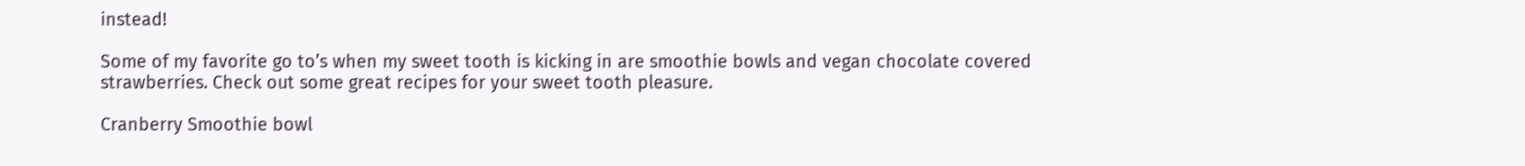instead!

Some of my favorite go to’s when my sweet tooth is kicking in are smoothie bowls and vegan chocolate covered strawberries. Check out some great recipes for your sweet tooth pleasure.

Cranberry Smoothie bowl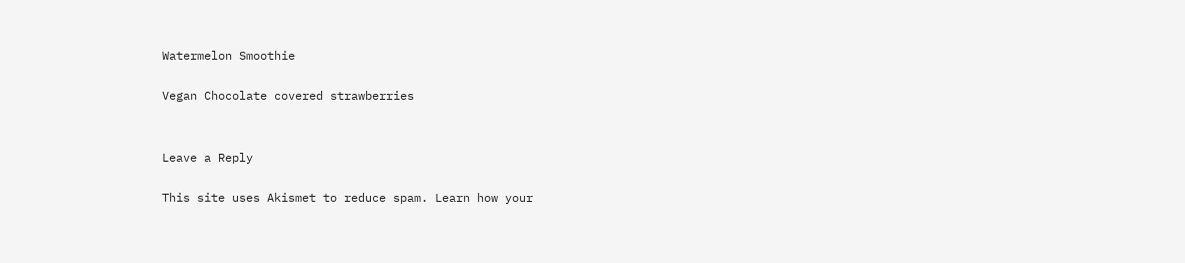Watermelon Smoothie

Vegan Chocolate covered strawberries


Leave a Reply

This site uses Akismet to reduce spam. Learn how your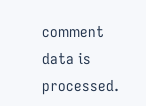comment data is processed.